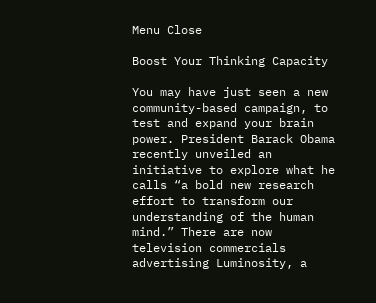Menu Close

Boost Your Thinking Capacity

You may have just seen a new community-based campaign, to test and expand your brain power. President Barack Obama recently unveiled an initiative to explore what he calls “a bold new research effort to transform our understanding of the human mind.” There are now television commercials advertising Luminosity, a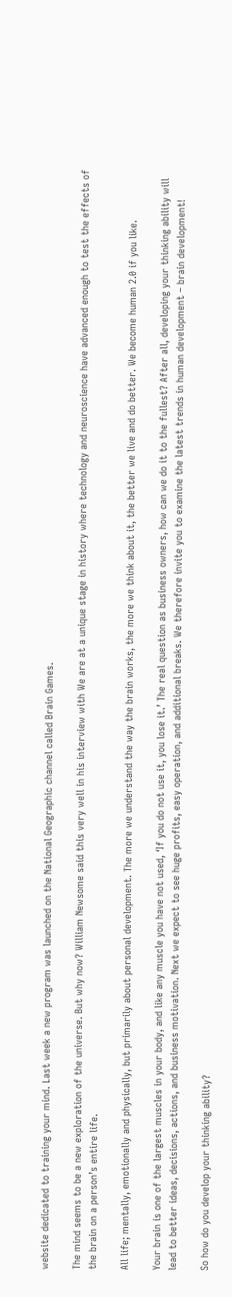website dedicated to training your mind. Last week a new program was launched on the National Geographic channel called Brain Games.

The mind seems to be a new exploration of the universe. But why now? William Newsome said this very well in his interview with We are at a unique stage in history where technology and neuroscience have advanced enough to test the effects of the brain on a person’s entire life.

All life; mentally, emotionally and physically, but primarily about personal development. The more we understand the way the brain works, the more we think about it, the better we live and do better. We become human 2.0 if you like.

Your brain is one of the largest muscles in your body, and like any muscle you have not used, ‘If you do not use it, you lose it.’ The real question as business owners, how can we do it to the fullest? After all, developing your thinking ability will lead to better ideas, decisions, actions, and business motivation. Next we expect to see huge profits, easy operation, and additional breaks. We therefore invite you to examine the latest trends in human development – brain development!

So how do you develop your thinking ability?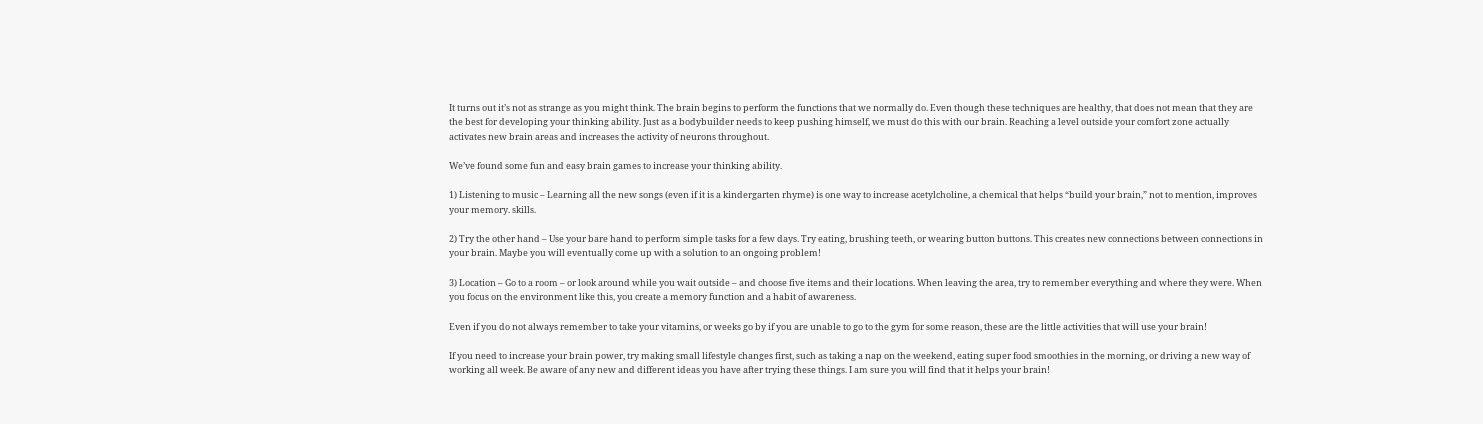It turns out it’s not as strange as you might think. The brain begins to perform the functions that we normally do. Even though these techniques are healthy, that does not mean that they are the best for developing your thinking ability. Just as a bodybuilder needs to keep pushing himself, we must do this with our brain. Reaching a level outside your comfort zone actually activates new brain areas and increases the activity of neurons throughout.

We’ve found some fun and easy brain games to increase your thinking ability.

1) Listening to music – Learning all the new songs (even if it is a kindergarten rhyme) is one way to increase acetylcholine, a chemical that helps “build your brain,” not to mention, improves your memory. skills.

2) Try the other hand – Use your bare hand to perform simple tasks for a few days. Try eating, brushing teeth, or wearing button buttons. This creates new connections between connections in your brain. Maybe you will eventually come up with a solution to an ongoing problem!

3) Location – Go to a room – or look around while you wait outside – and choose five items and their locations. When leaving the area, try to remember everything and where they were. When you focus on the environment like this, you create a memory function and a habit of awareness.

Even if you do not always remember to take your vitamins, or weeks go by if you are unable to go to the gym for some reason, these are the little activities that will use your brain!

If you need to increase your brain power, try making small lifestyle changes first, such as taking a nap on the weekend, eating super food smoothies in the morning, or driving a new way of working all week. Be aware of any new and different ideas you have after trying these things. I am sure you will find that it helps your brain!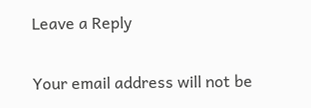Leave a Reply

Your email address will not be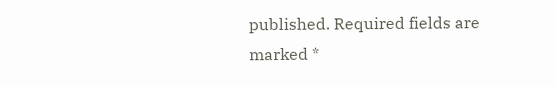published. Required fields are marked *